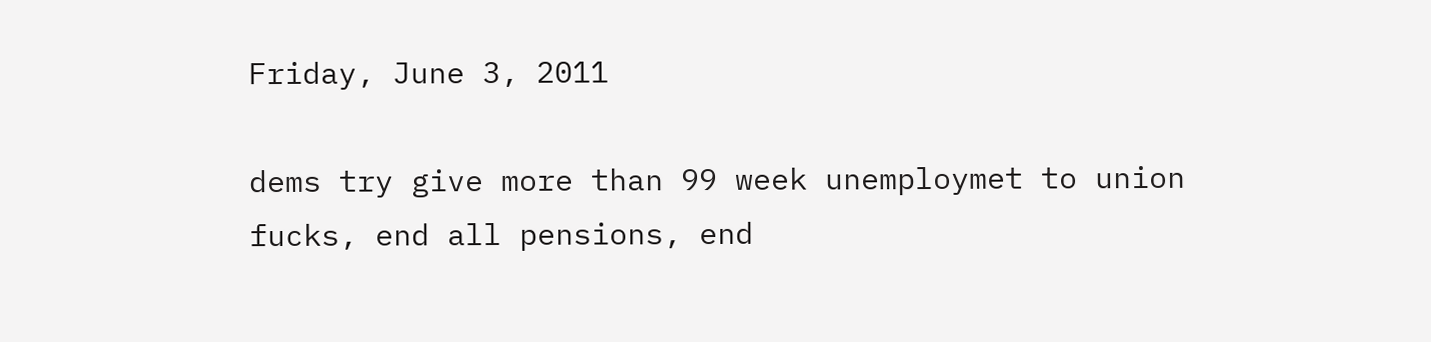Friday, June 3, 2011

dems try give more than 99 week unemploymet to union fucks, end all pensions, end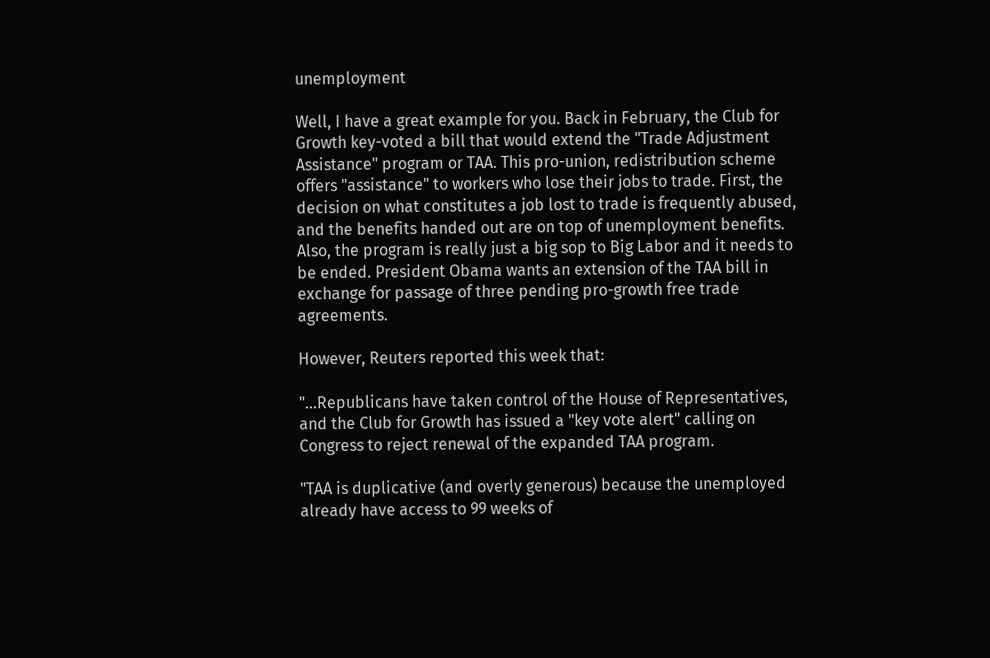unemployment

Well, I have a great example for you. Back in February, the Club for Growth key-voted a bill that would extend the "Trade Adjustment Assistance" program or TAA. This pro-union, redistribution scheme offers "assistance" to workers who lose their jobs to trade. First, the decision on what constitutes a job lost to trade is frequently abused, and the benefits handed out are on top of unemployment benefits. Also, the program is really just a big sop to Big Labor and it needs to be ended. President Obama wants an extension of the TAA bill in exchange for passage of three pending pro-growth free trade agreements.

However, Reuters reported this week that:

"...Republicans have taken control of the House of Representatives, and the Club for Growth has issued a "key vote alert" calling on Congress to reject renewal of the expanded TAA program.

"TAA is duplicative (and overly generous) because the unemployed already have access to 99 weeks of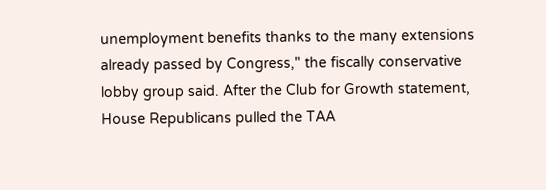unemployment benefits thanks to the many extensions already passed by Congress," the fiscally conservative lobby group said. After the Club for Growth statement, House Republicans pulled the TAA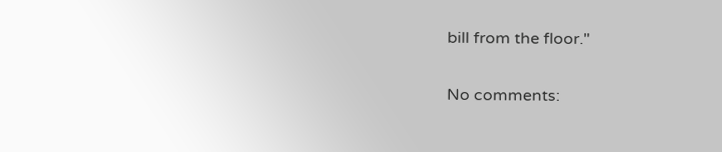bill from the floor."

No comments: